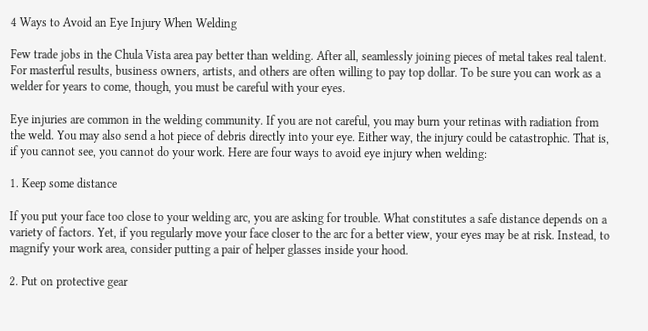4 Ways to Avoid an Eye Injury When Welding

Few trade jobs in the Chula Vista area pay better than welding. After all, seamlessly joining pieces of metal takes real talent. For masterful results, business owners, artists, and others are often willing to pay top dollar. To be sure you can work as a welder for years to come, though, you must be careful with your eyes.

Eye injuries are common in the welding community. If you are not careful, you may burn your retinas with radiation from the weld. You may also send a hot piece of debris directly into your eye. Either way, the injury could be catastrophic. That is, if you cannot see, you cannot do your work. Here are four ways to avoid eye injury when welding:

1. Keep some distance

If you put your face too close to your welding arc, you are asking for trouble. What constitutes a safe distance depends on a variety of factors. Yet, if you regularly move your face closer to the arc for a better view, your eyes may be at risk. Instead, to magnify your work area, consider putting a pair of helper glasses inside your hood.

2. Put on protective gear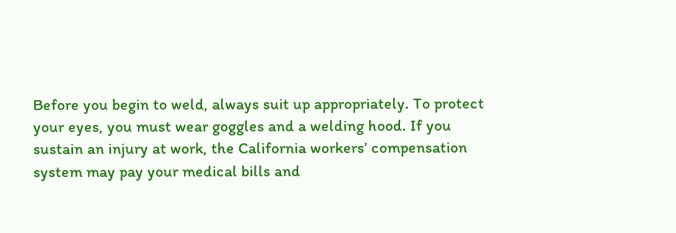Before you begin to weld, always suit up appropriately. To protect your eyes, you must wear goggles and a welding hood. If you sustain an injury at work, the California workers’ compensation system may pay your medical bills and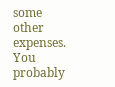some other expenses. You probably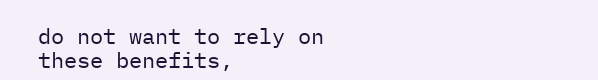do not want to rely on these benefits,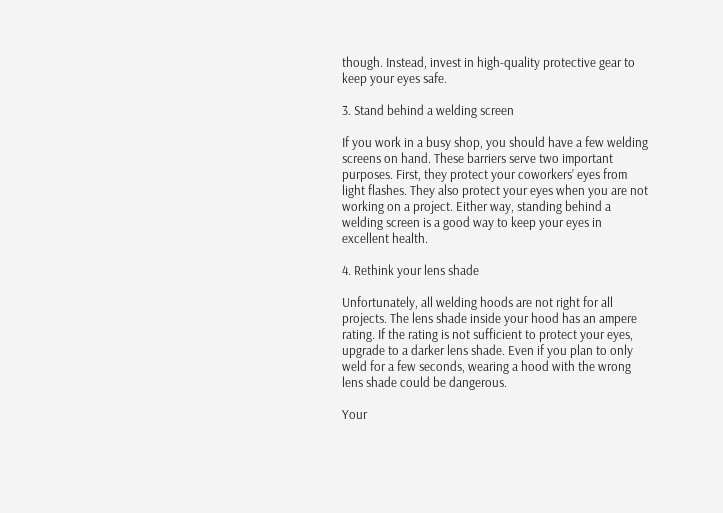though. Instead, invest in high-quality protective gear to keep your eyes safe.

3. Stand behind a welding screen

If you work in a busy shop, you should have a few welding screens on hand. These barriers serve two important purposes. First, they protect your coworkers’ eyes from light flashes. They also protect your eyes when you are not working on a project. Either way, standing behind a welding screen is a good way to keep your eyes in excellent health.

4. Rethink your lens shade

Unfortunately, all welding hoods are not right for all projects. The lens shade inside your hood has an ampere rating. If the rating is not sufficient to protect your eyes, upgrade to a darker lens shade. Even if you plan to only weld for a few seconds, wearing a hood with the wrong lens shade could be dangerous.

Your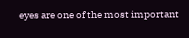eyes are one of the most important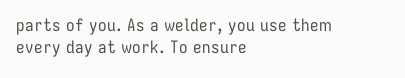parts of you. As a welder, you use them every day at work. To ensure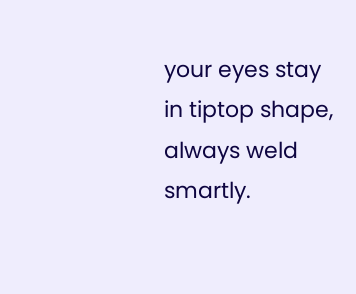your eyes stay in tiptop shape, always weld smartly.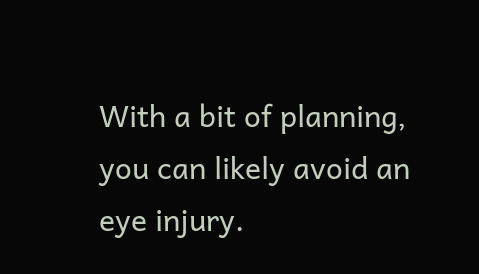With a bit of planning, you can likely avoid an eye injury.